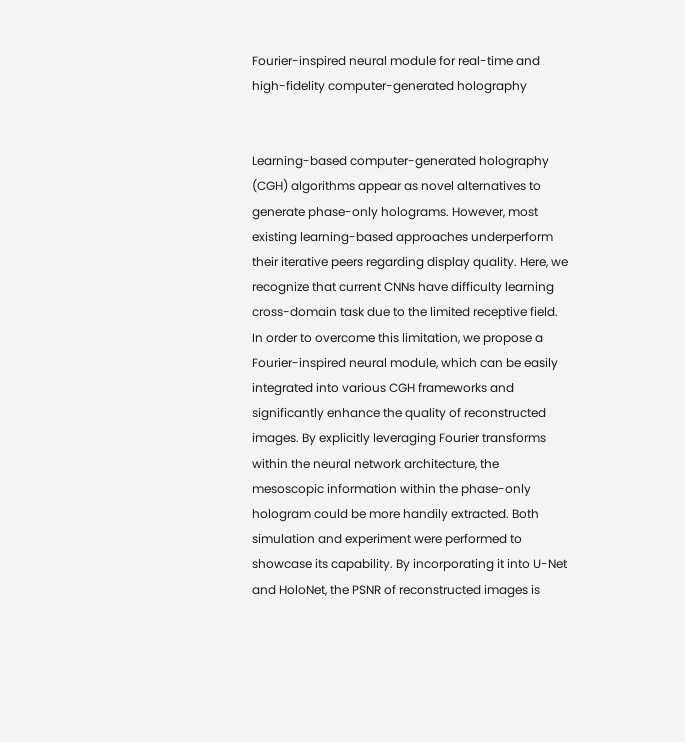Fourier-inspired neural module for real-time and high-fidelity computer-generated holography


Learning-based computer-generated holography (CGH) algorithms appear as novel alternatives to generate phase-only holograms. However, most existing learning-based approaches underperform their iterative peers regarding display quality. Here, we recognize that current CNNs have difficulty learning cross-domain task due to the limited receptive field. In order to overcome this limitation, we propose a Fourier-inspired neural module, which can be easily integrated into various CGH frameworks and significantly enhance the quality of reconstructed images. By explicitly leveraging Fourier transforms within the neural network architecture, the mesoscopic information within the phase-only hologram could be more handily extracted. Both simulation and experiment were performed to showcase its capability. By incorporating it into U-Net and HoloNet, the PSNR of reconstructed images is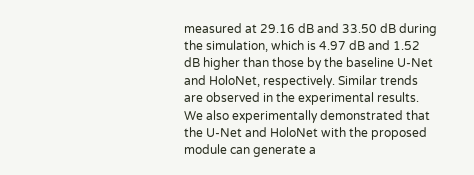measured at 29.16 dB and 33.50 dB during the simulation, which is 4.97 dB and 1.52 dB higher than those by the baseline U-Net and HoloNet, respectively. Similar trends are observed in the experimental results. We also experimentally demonstrated that the U-Net and HoloNet with the proposed module can generate a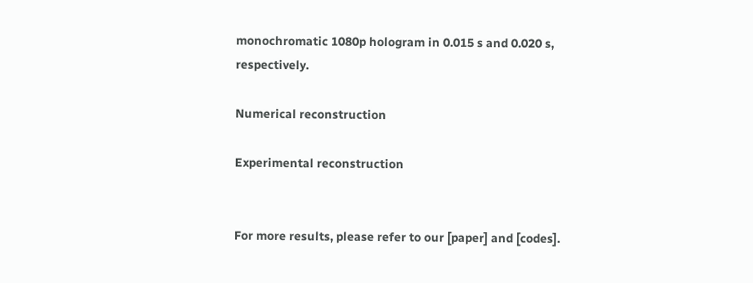monochromatic 1080p hologram in 0.015 s and 0.020 s, respectively.

Numerical reconstruction

Experimental reconstruction


For more results, please refer to our [paper] and [codes].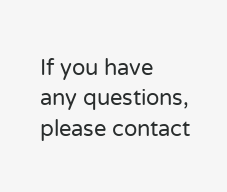If you have any questions, please contact